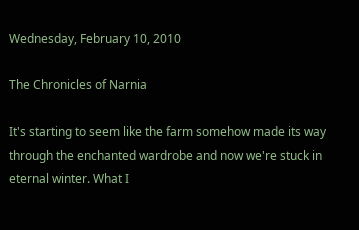Wednesday, February 10, 2010

The Chronicles of Narnia

It's starting to seem like the farm somehow made its way through the enchanted wardrobe and now we're stuck in eternal winter. What I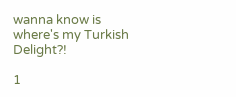wanna know is where's my Turkish Delight?!

1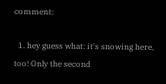comment:

  1. hey guess what: it's snowing here, too! Only the second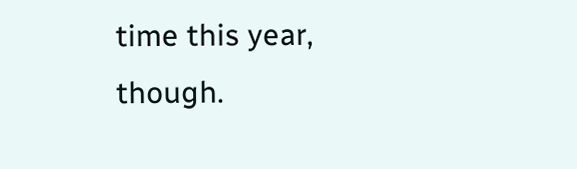time this year, though.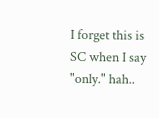I forget this is SC when I say "only." hah..